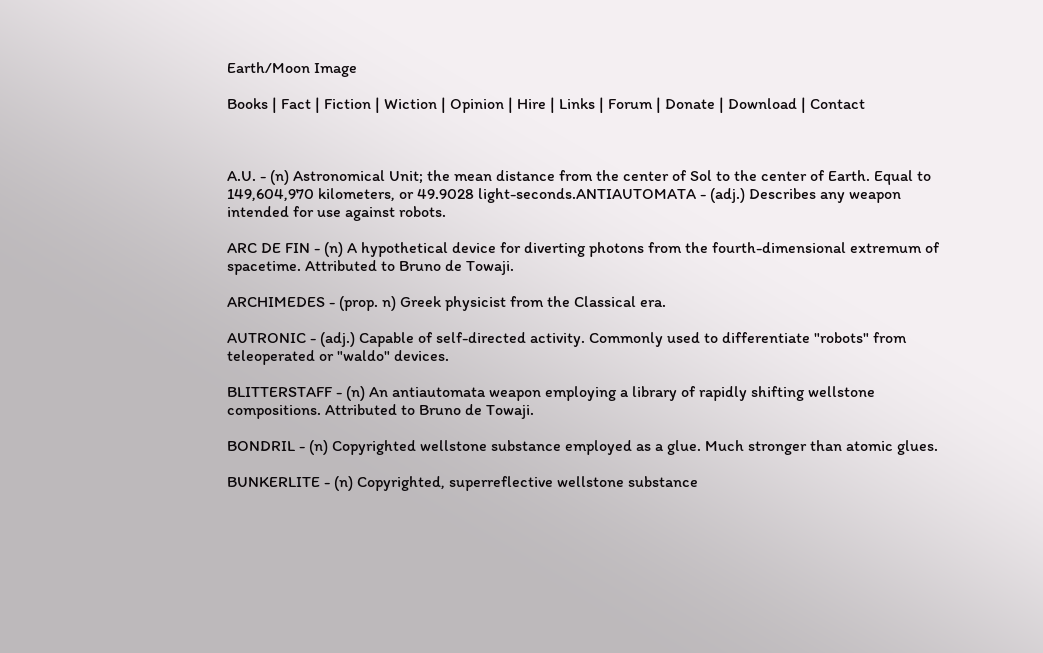Earth/Moon Image

Books | Fact | Fiction | Wiction | Opinion | Hire | Links | Forum | Donate | Download | Contact



A.U. - (n) Astronomical Unit; the mean distance from the center of Sol to the center of Earth. Equal to 149,604,970 kilometers, or 49.9028 light-seconds.ANTIAUTOMATA - (adj.) Describes any weapon intended for use against robots.

ARC DE FIN - (n) A hypothetical device for diverting photons from the fourth-dimensional extremum of spacetime. Attributed to Bruno de Towaji.

ARCHIMEDES - (prop. n) Greek physicist from the Classical era.

AUTRONIC - (adj.) Capable of self-directed activity. Commonly used to differentiate "robots" from teleoperated or "waldo" devices.

BLITTERSTAFF - (n) An antiautomata weapon employing a library of rapidly shifting wellstone compositions. Attributed to Bruno de Towaji.

BONDRIL - (n) Copyrighted wellstone substance employed as a glue. Much stronger than atomic glues.

BUNKERLITE - (n) Copyrighted, superreflective wellstone substance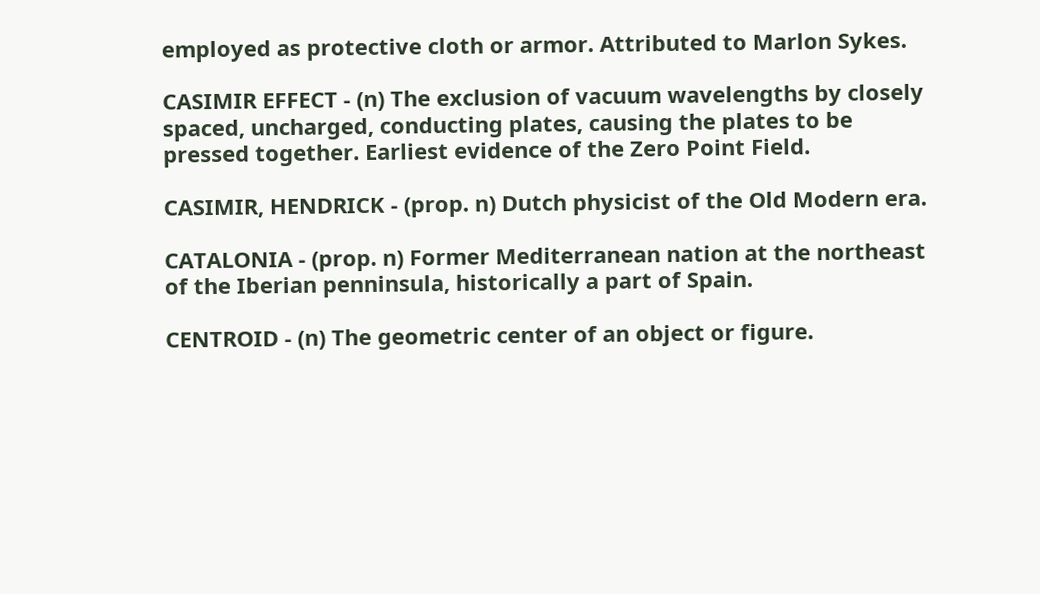employed as protective cloth or armor. Attributed to Marlon Sykes.

CASIMIR EFFECT - (n) The exclusion of vacuum wavelengths by closely spaced, uncharged, conducting plates, causing the plates to be pressed together. Earliest evidence of the Zero Point Field.

CASIMIR, HENDRICK - (prop. n) Dutch physicist of the Old Modern era.

CATALONIA - (prop. n) Former Mediterranean nation at the northeast of the Iberian penninsula, historically a part of Spain.

CENTROID - (n) The geometric center of an object or figure.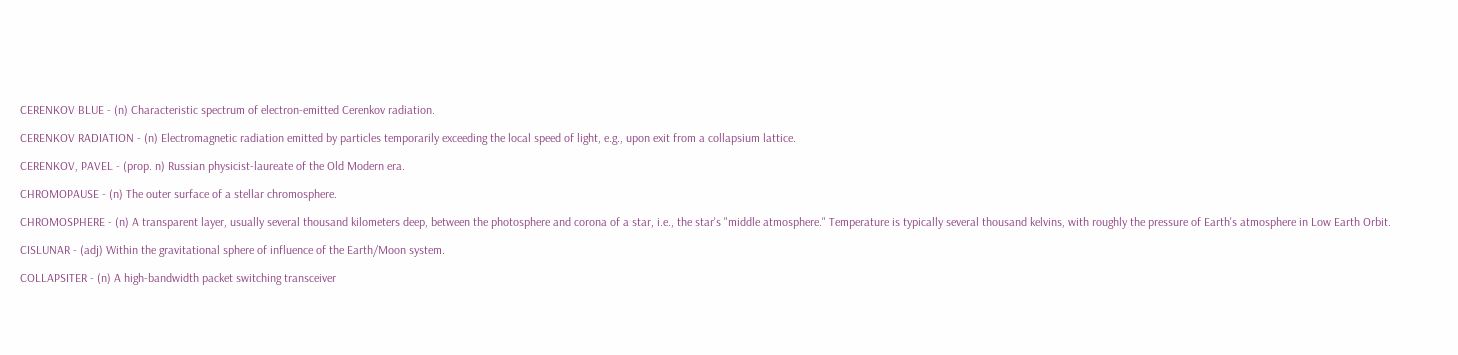CERENKOV BLUE - (n) Characteristic spectrum of electron-emitted Cerenkov radiation.

CERENKOV RADIATION - (n) Electromagnetic radiation emitted by particles temporarily exceeding the local speed of light, e.g., upon exit from a collapsium lattice.

CERENKOV, PAVEL - (prop. n) Russian physicist-laureate of the Old Modern era.

CHROMOPAUSE - (n) The outer surface of a stellar chromosphere.

CHROMOSPHERE - (n) A transparent layer, usually several thousand kilometers deep, between the photosphere and corona of a star, i.e., the star's "middle atmosphere." Temperature is typically several thousand kelvins, with roughly the pressure of Earth's atmosphere in Low Earth Orbit.

CISLUNAR - (adj) Within the gravitational sphere of influence of the Earth/Moon system.

COLLAPSITER - (n) A high-bandwidth packet switching transceiver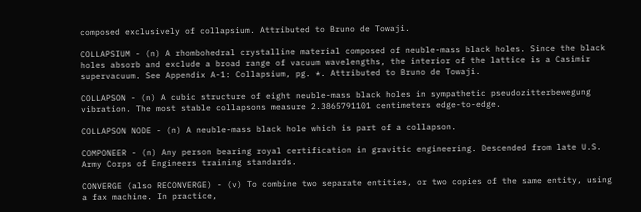composed exclusively of collapsium. Attributed to Bruno de Towaji.

COLLAPSIUM - (n) A rhombohedral crystalline material composed of neuble-mass black holes. Since the black holes absorb and exclude a broad range of vacuum wavelengths, the interior of the lattice is a Casimir supervacuum. See Appendix A-1: Collapsium, pg. *. Attributed to Bruno de Towaji.

COLLAPSON - (n) A cubic structure of eight neuble-mass black holes in sympathetic pseudozitterbewegung vibration. The most stable collapsons measure 2.3865791101 centimeters edge-to-edge.

COLLAPSON NODE - (n) A neuble-mass black hole which is part of a collapson.

COMPONEER - (n) Any person bearing royal certification in gravitic engineering. Descended from late U.S. Army Corps of Engineers training standards.

CONVERGE (also RECONVERGE) - (v) To combine two separate entities, or two copies of the same entity, using a fax machine. In practice,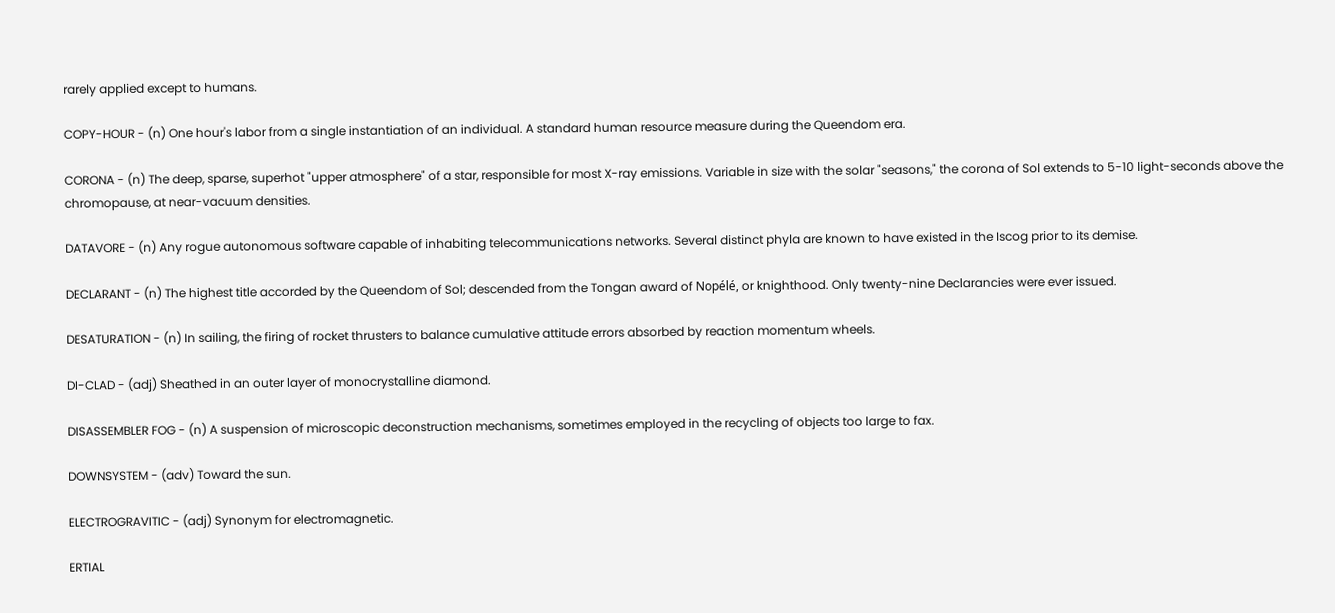rarely applied except to humans.

COPY-HOUR - (n) One hour's labor from a single instantiation of an individual. A standard human resource measure during the Queendom era.

CORONA - (n) The deep, sparse, superhot "upper atmosphere" of a star, responsible for most X-ray emissions. Variable in size with the solar "seasons," the corona of Sol extends to 5-10 light-seconds above the chromopause, at near-vacuum densities.

DATAVORE - (n) Any rogue autonomous software capable of inhabiting telecommunications networks. Several distinct phyla are known to have existed in the Iscog prior to its demise.

DECLARANT - (n) The highest title accorded by the Queendom of Sol; descended from the Tongan award of Nopélé, or knighthood. Only twenty-nine Declarancies were ever issued.

DESATURATION - (n) In sailing, the firing of rocket thrusters to balance cumulative attitude errors absorbed by reaction momentum wheels.

DI-CLAD - (adj) Sheathed in an outer layer of monocrystalline diamond.

DISASSEMBLER FOG - (n) A suspension of microscopic deconstruction mechanisms, sometimes employed in the recycling of objects too large to fax.

DOWNSYSTEM - (adv) Toward the sun.

ELECTROGRAVITIC - (adj) Synonym for electromagnetic.

ERTIAL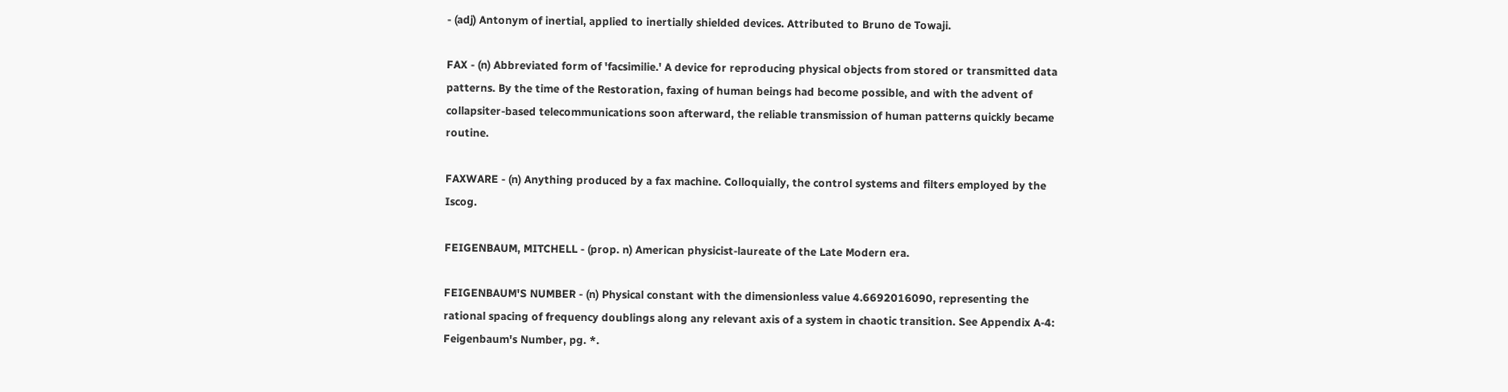- (adj) Antonym of inertial, applied to inertially shielded devices. Attributed to Bruno de Towaji.

FAX - (n) Abbreviated form of 'facsimilie.' A device for reproducing physical objects from stored or transmitted data patterns. By the time of the Restoration, faxing of human beings had become possible, and with the advent of collapsiter-based telecommunications soon afterward, the reliable transmission of human patterns quickly became routine.

FAXWARE - (n) Anything produced by a fax machine. Colloquially, the control systems and filters employed by the Iscog.

FEIGENBAUM, MITCHELL - (prop. n) American physicist-laureate of the Late Modern era.

FEIGENBAUM'S NUMBER - (n) Physical constant with the dimensionless value 4.6692016090, representing the rational spacing of frequency doublings along any relevant axis of a system in chaotic transition. See Appendix A-4: Feigenbaum's Number, pg. *.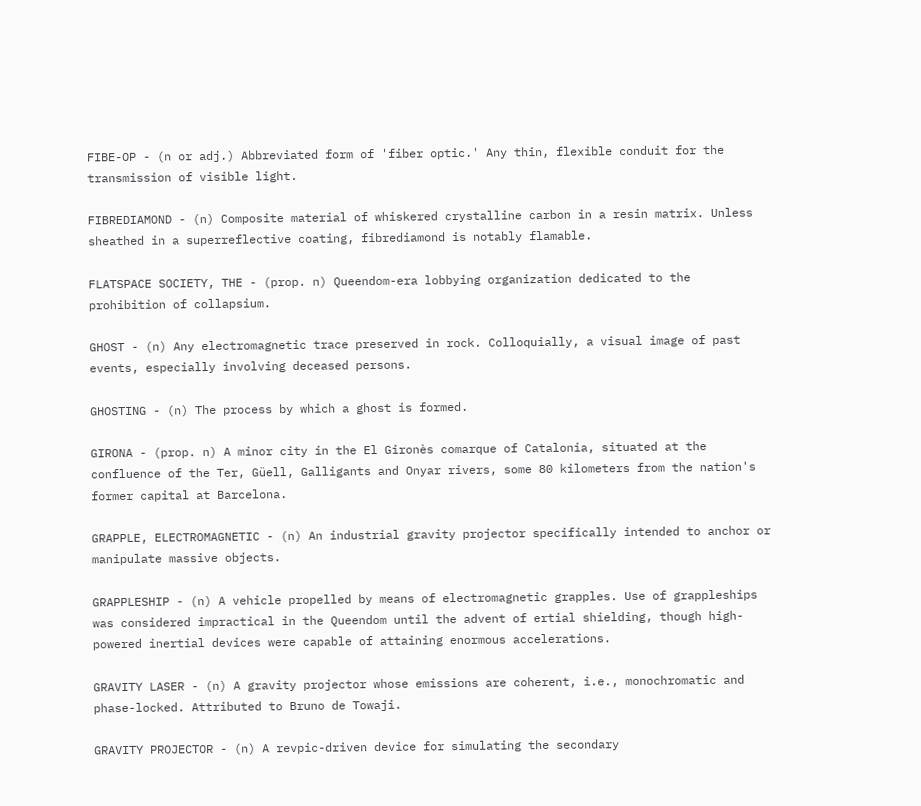FIBE-OP - (n or adj.) Abbreviated form of 'fiber optic.' Any thin, flexible conduit for the transmission of visible light.

FIBREDIAMOND - (n) Composite material of whiskered crystalline carbon in a resin matrix. Unless sheathed in a superreflective coating, fibrediamond is notably flamable.

FLATSPACE SOCIETY, THE - (prop. n) Queendom-era lobbying organization dedicated to the prohibition of collapsium.

GHOST - (n) Any electromagnetic trace preserved in rock. Colloquially, a visual image of past events, especially involving deceased persons.

GHOSTING - (n) The process by which a ghost is formed.

GIRONA - (prop. n) A minor city in the El Gironès comarque of Catalonia, situated at the confluence of the Ter, Güell, Galligants and Onyar rivers, some 80 kilometers from the nation's former capital at Barcelona.

GRAPPLE, ELECTROMAGNETIC - (n) An industrial gravity projector specifically intended to anchor or manipulate massive objects.

GRAPPLESHIP - (n) A vehicle propelled by means of electromagnetic grapples. Use of grappleships was considered impractical in the Queendom until the advent of ertial shielding, though high-powered inertial devices were capable of attaining enormous accelerations.

GRAVITY LASER - (n) A gravity projector whose emissions are coherent, i.e., monochromatic and phase-locked. Attributed to Bruno de Towaji.

GRAVITY PROJECTOR - (n) A revpic-driven device for simulating the secondary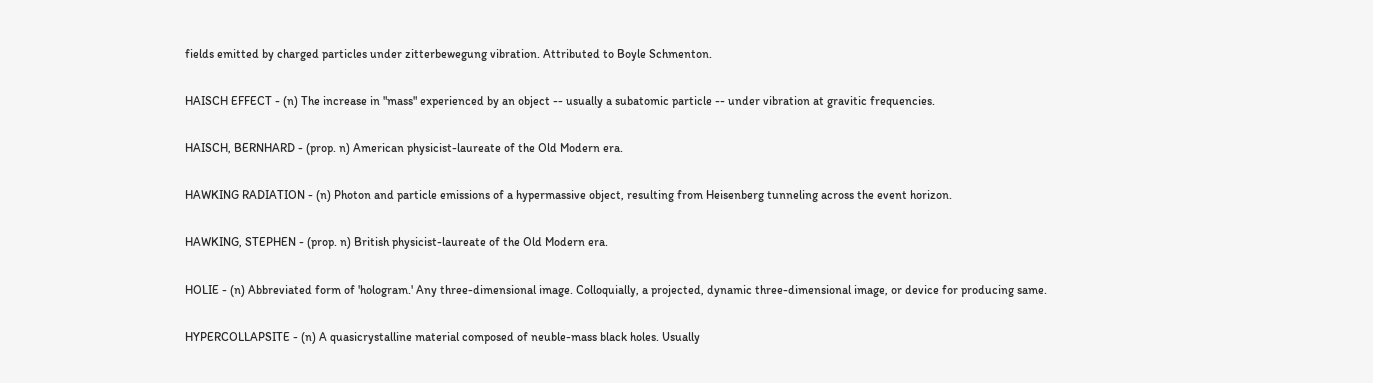fields emitted by charged particles under zitterbewegung vibration. Attributed to Boyle Schmenton.

HAISCH EFFECT - (n) The increase in "mass" experienced by an object -- usually a subatomic particle -- under vibration at gravitic frequencies.

HAISCH, BERNHARD - (prop. n) American physicist-laureate of the Old Modern era.

HAWKING RADIATION - (n) Photon and particle emissions of a hypermassive object, resulting from Heisenberg tunneling across the event horizon.

HAWKING, STEPHEN - (prop. n) British physicist-laureate of the Old Modern era.

HOLIE - (n) Abbreviated form of 'hologram.' Any three-dimensional image. Colloquially, a projected, dynamic three-dimensional image, or device for producing same.

HYPERCOLLAPSITE - (n) A quasicrystalline material composed of neuble-mass black holes. Usually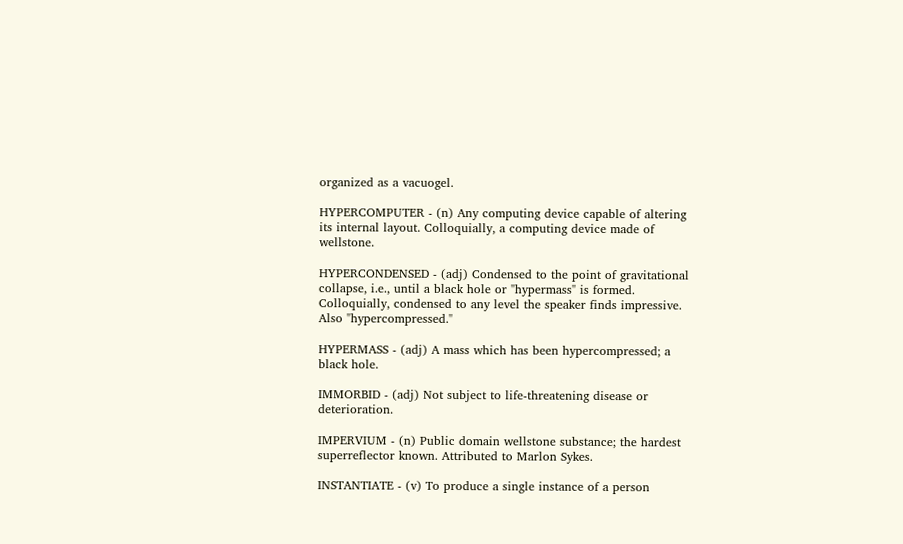organized as a vacuogel.

HYPERCOMPUTER - (n) Any computing device capable of altering its internal layout. Colloquially, a computing device made of wellstone.

HYPERCONDENSED - (adj) Condensed to the point of gravitational collapse, i.e., until a black hole or "hypermass" is formed. Colloquially, condensed to any level the speaker finds impressive. Also "hypercompressed."

HYPERMASS - (adj) A mass which has been hypercompressed; a black hole.

IMMORBID - (adj) Not subject to life-threatening disease or deterioration.

IMPERVIUM - (n) Public domain wellstone substance; the hardest superreflector known. Attributed to Marlon Sykes.

INSTANTIATE - (v) To produce a single instance of a person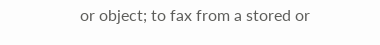or object; to fax from a stored or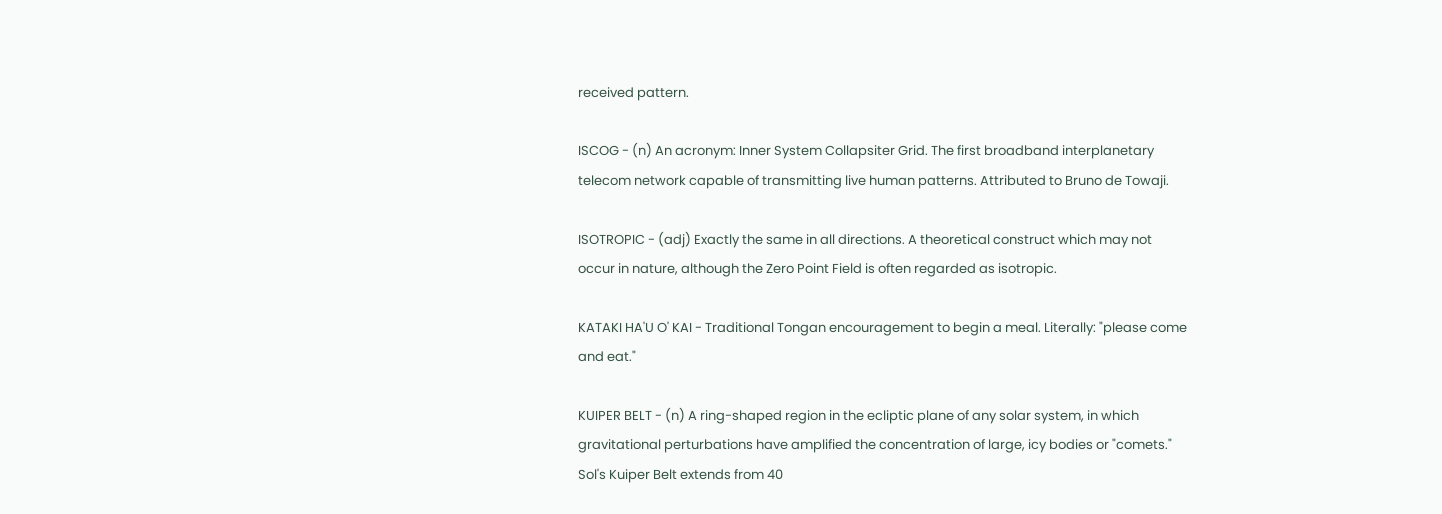received pattern.

ISCOG - (n) An acronym: Inner System Collapsiter Grid. The first broadband interplanetary telecom network capable of transmitting live human patterns. Attributed to Bruno de Towaji.

ISOTROPIC - (adj) Exactly the same in all directions. A theoretical construct which may not occur in nature, although the Zero Point Field is often regarded as isotropic.

KATAKI HA'U O' KAI - Traditional Tongan encouragement to begin a meal. Literally: "please come and eat."

KUIPER BELT - (n) A ring-shaped region in the ecliptic plane of any solar system, in which gravitational perturbations have amplified the concentration of large, icy bodies or "comets." Sol's Kuiper Belt extends from 40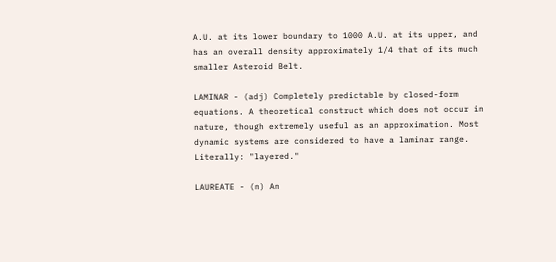A.U. at its lower boundary to 1000 A.U. at its upper, and has an overall density approximately 1/4 that of its much smaller Asteroid Belt.

LAMINAR - (adj) Completely predictable by closed-form equations. A theoretical construct which does not occur in nature, though extremely useful as an approximation. Most dynamic systems are considered to have a laminar range. Literally: "layered."

LAUREATE - (n) An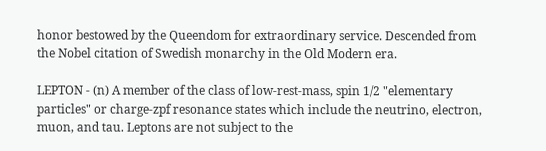honor bestowed by the Queendom for extraordinary service. Descended from the Nobel citation of Swedish monarchy in the Old Modern era.

LEPTON - (n) A member of the class of low-rest-mass, spin 1/2 "elementary particles" or charge-zpf resonance states which include the neutrino, electron, muon, and tau. Leptons are not subject to the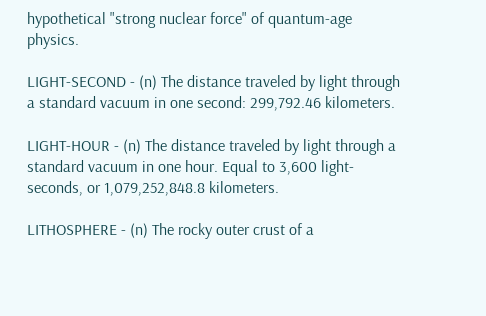hypothetical "strong nuclear force" of quantum-age physics.

LIGHT-SECOND - (n) The distance traveled by light through a standard vacuum in one second: 299,792.46 kilometers.

LIGHT-HOUR - (n) The distance traveled by light through a standard vacuum in one hour. Equal to 3,600 light-seconds, or 1,079,252,848.8 kilometers.

LITHOSPHERE - (n) The rocky outer crust of a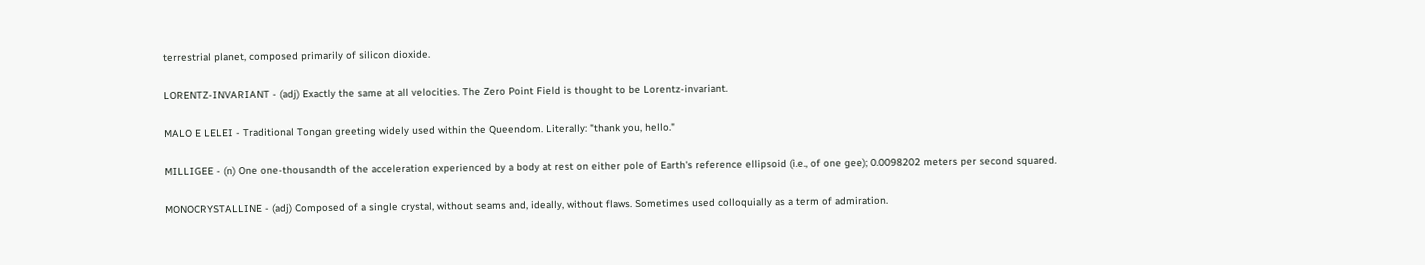terrestrial planet, composed primarily of silicon dioxide.

LORENTZ-INVARIANT - (adj) Exactly the same at all velocities. The Zero Point Field is thought to be Lorentz-invariant.

MALO E LELEI - Traditional Tongan greeting widely used within the Queendom. Literally: "thank you, hello."

MILLIGEE - (n) One one-thousandth of the acceleration experienced by a body at rest on either pole of Earth's reference ellipsoid (i.e., of one gee); 0.0098202 meters per second squared.

MONOCRYSTALLINE - (adj) Composed of a single crystal, without seams and, ideally, without flaws. Sometimes used colloquially as a term of admiration.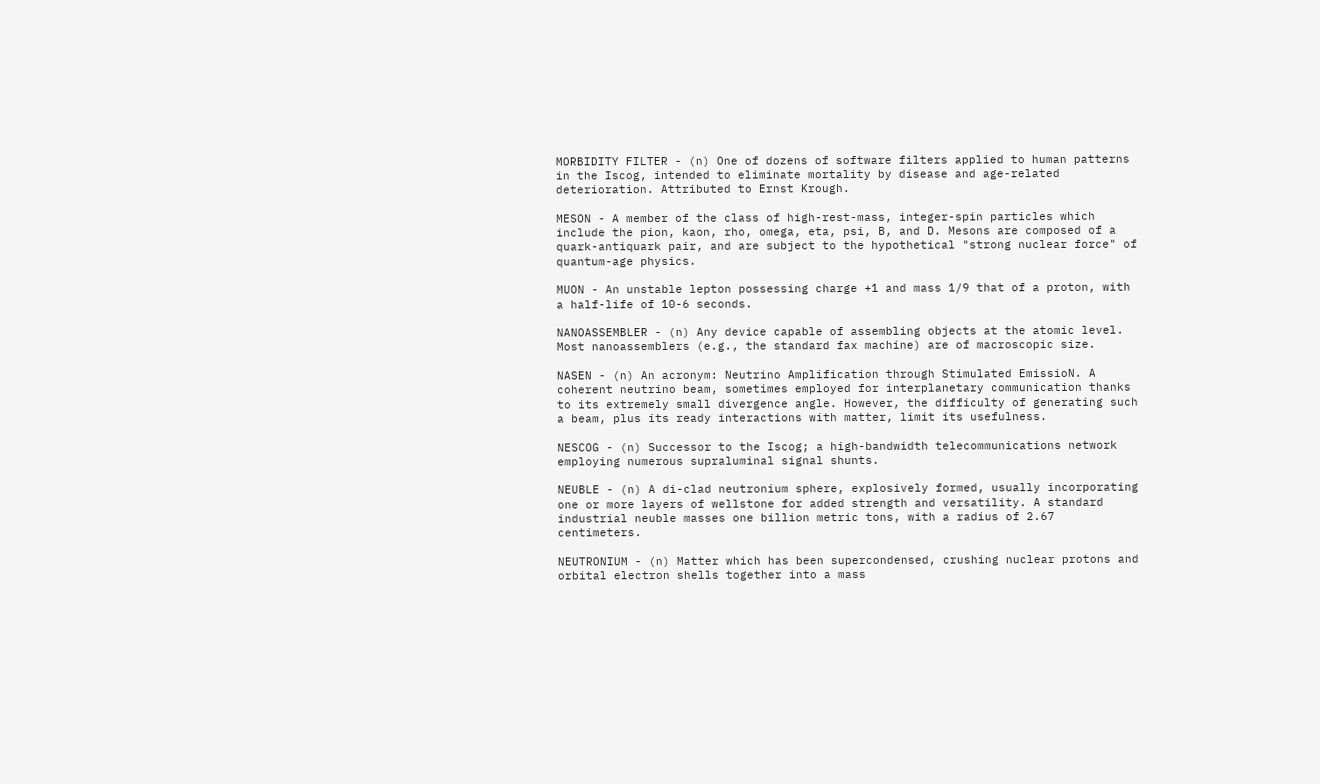MORBIDITY FILTER - (n) One of dozens of software filters applied to human patterns in the Iscog, intended to eliminate mortality by disease and age-related deterioration. Attributed to Ernst Krough.

MESON - A member of the class of high-rest-mass, integer-spin particles which include the pion, kaon, rho, omega, eta, psi, B, and D. Mesons are composed of a quark-antiquark pair, and are subject to the hypothetical "strong nuclear force" of quantum-age physics.

MUON - An unstable lepton possessing charge +1 and mass 1/9 that of a proton, with a half-life of 10-6 seconds.

NANOASSEMBLER - (n) Any device capable of assembling objects at the atomic level. Most nanoassemblers (e.g., the standard fax machine) are of macroscopic size.

NASEN - (n) An acronym: Neutrino Amplification through Stimulated EmissioN. A coherent neutrino beam, sometimes employed for interplanetary communication thanks to its extremely small divergence angle. However, the difficulty of generating such a beam, plus its ready interactions with matter, limit its usefulness.

NESCOG - (n) Successor to the Iscog; a high-bandwidth telecommunications network employing numerous supraluminal signal shunts.

NEUBLE - (n) A di-clad neutronium sphere, explosively formed, usually incorporating one or more layers of wellstone for added strength and versatility. A standard industrial neuble masses one billion metric tons, with a radius of 2.67 centimeters.

NEUTRONIUM - (n) Matter which has been supercondensed, crushing nuclear protons and orbital electron shells together into a mass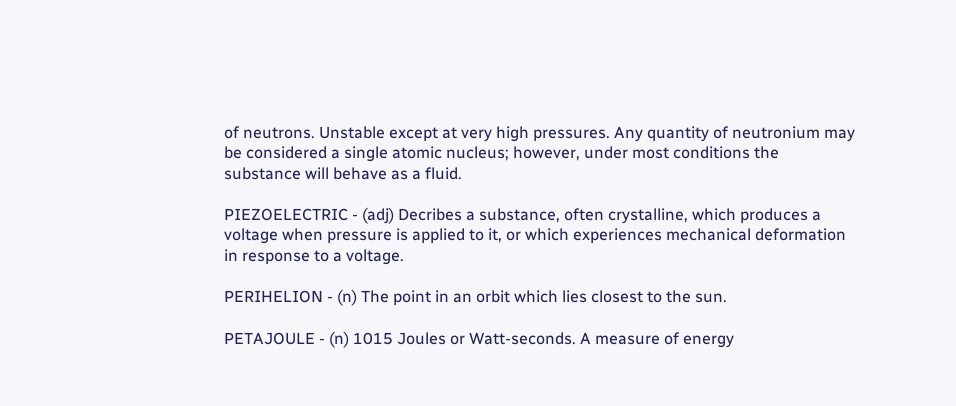of neutrons. Unstable except at very high pressures. Any quantity of neutronium may be considered a single atomic nucleus; however, under most conditions the substance will behave as a fluid.

PIEZOELECTRIC - (adj) Decribes a substance, often crystalline, which produces a voltage when pressure is applied to it, or which experiences mechanical deformation in response to a voltage.

PERIHELION - (n) The point in an orbit which lies closest to the sun.

PETAJOULE - (n) 1015 Joules or Watt-seconds. A measure of energy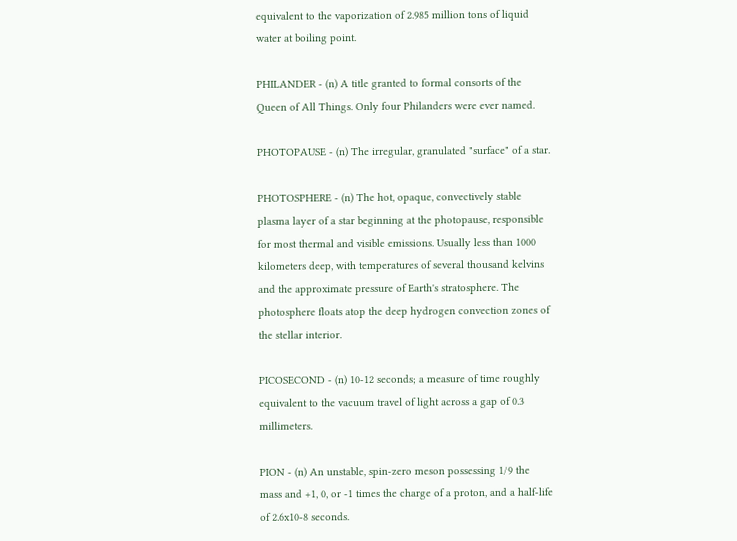equivalent to the vaporization of 2.985 million tons of liquid water at boiling point.

PHILANDER - (n) A title granted to formal consorts of the Queen of All Things. Only four Philanders were ever named.

PHOTOPAUSE - (n) The irregular, granulated "surface" of a star.

PHOTOSPHERE - (n) The hot, opaque, convectively stable plasma layer of a star beginning at the photopause, responsible for most thermal and visible emissions. Usually less than 1000 kilometers deep, with temperatures of several thousand kelvins and the approximate pressure of Earth's stratosphere. The photosphere floats atop the deep hydrogen convection zones of the stellar interior.

PICOSECOND - (n) 10-12 seconds; a measure of time roughly equivalent to the vacuum travel of light across a gap of 0.3 millimeters.

PION - (n) An unstable, spin-zero meson possessing 1/9 the mass and +1, 0, or -1 times the charge of a proton, and a half-life of 2.6x10-8 seconds.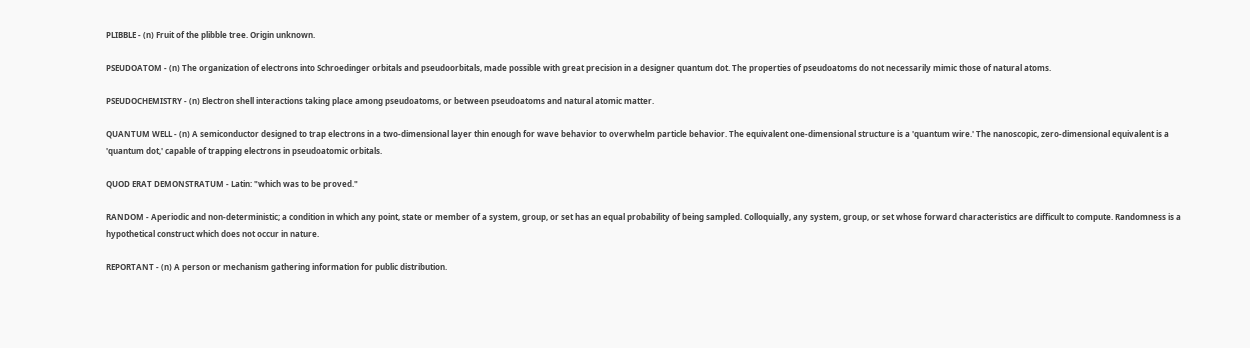PLIBBLE - (n) Fruit of the plibble tree. Origin unknown.

PSEUDOATOM - (n) The organization of electrons into Schroedinger orbitals and pseudoorbitals, made possible with great precision in a designer quantum dot. The properties of pseudoatoms do not necessarily mimic those of natural atoms.

PSEUDOCHEMISTRY - (n) Electron shell interactions taking place among pseudoatoms, or between pseudoatoms and natural atomic matter.

QUANTUM WELL - (n) A semiconductor designed to trap electrons in a two-dimensional layer thin enough for wave behavior to overwhelm particle behavior. The equivalent one-dimensional structure is a 'quantum wire.' The nanoscopic, zero-dimensional equivalent is a 'quantum dot,' capable of trapping electrons in pseudoatomic orbitals.

QUOD ERAT DEMONSTRATUM - Latin: "which was to be proved."

RANDOM - Aperiodic and non-deterministic; a condition in which any point, state or member of a system, group, or set has an equal probability of being sampled. Colloquially, any system, group, or set whose forward characteristics are difficult to compute. Randomness is a hypothetical construct which does not occur in nature.

REPORTANT - (n) A person or mechanism gathering information for public distribution.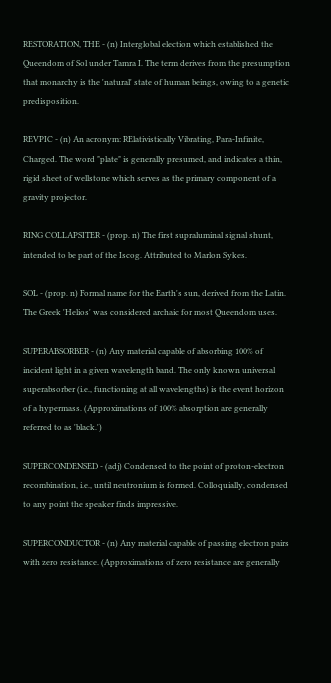RESTORATION, THE - (n) Interglobal election which established the Queendom of Sol under Tamra I. The term derives from the presumption that monarchy is the 'natural' state of human beings, owing to a genetic predisposition.

REVPIC - (n) An acronym: RElativistically Vibrating, Para-Infinite, Charged. The word "plate" is generally presumed, and indicates a thin, rigid sheet of wellstone which serves as the primary component of a gravity projector.

RING COLLAPSITER - (prop. n) The first supraluminal signal shunt, intended to be part of the Iscog. Attributed to Marlon Sykes.

SOL - (prop. n) Formal name for the Earth's sun, derived from the Latin. The Greek 'Helios' was considered archaic for most Queendom uses.

SUPERABSORBER - (n) Any material capable of absorbing 100% of incident light in a given wavelength band. The only known universal superabsorber (i.e., functioning at all wavelengths) is the event horizon of a hypermass. (Approximations of 100% absorption are generally referred to as 'black.')

SUPERCONDENSED - (adj) Condensed to the point of proton-electron recombination, i.e., until neutronium is formed. Colloquially, condensed to any point the speaker finds impressive.

SUPERCONDUCTOR - (n) Any material capable of passing electron pairs with zero resistance. (Approximations of zero resistance are generally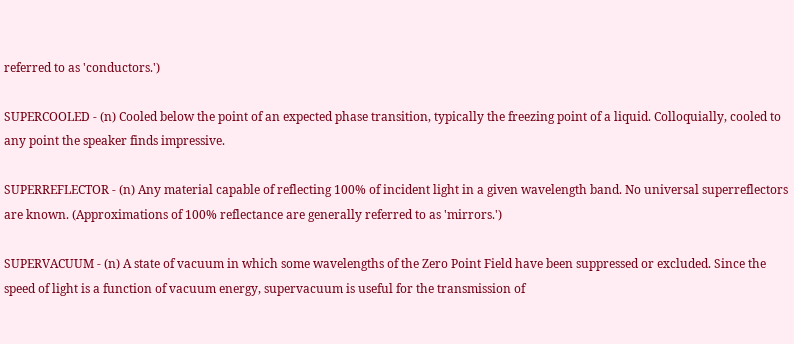referred to as 'conductors.')

SUPERCOOLED - (n) Cooled below the point of an expected phase transition, typically the freezing point of a liquid. Colloquially, cooled to any point the speaker finds impressive.

SUPERREFLECTOR - (n) Any material capable of reflecting 100% of incident light in a given wavelength band. No universal superreflectors are known. (Approximations of 100% reflectance are generally referred to as 'mirrors.')

SUPERVACUUM - (n) A state of vacuum in which some wavelengths of the Zero Point Field have been suppressed or excluded. Since the speed of light is a function of vacuum energy, supervacuum is useful for the transmission of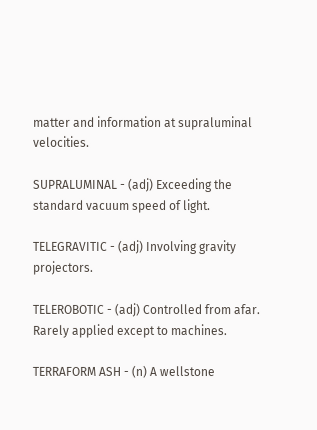matter and information at supraluminal velocities.

SUPRALUMINAL - (adj) Exceeding the standard vacuum speed of light.

TELEGRAVITIC - (adj) Involving gravity projectors.

TELEROBOTIC - (adj) Controlled from afar. Rarely applied except to machines.

TERRAFORM ASH - (n) A wellstone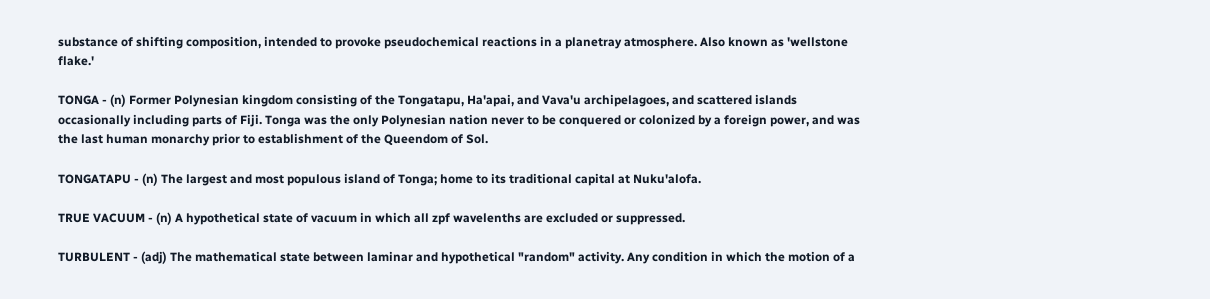substance of shifting composition, intended to provoke pseudochemical reactions in a planetray atmosphere. Also known as 'wellstone flake.'

TONGA - (n) Former Polynesian kingdom consisting of the Tongatapu, Ha'apai, and Vava'u archipelagoes, and scattered islands occasionally including parts of Fiji. Tonga was the only Polynesian nation never to be conquered or colonized by a foreign power, and was the last human monarchy prior to establishment of the Queendom of Sol.

TONGATAPU - (n) The largest and most populous island of Tonga; home to its traditional capital at Nuku'alofa.

TRUE VACUUM - (n) A hypothetical state of vacuum in which all zpf wavelenths are excluded or suppressed.

TURBULENT - (adj) The mathematical state between laminar and hypothetical "random" activity. Any condition in which the motion of a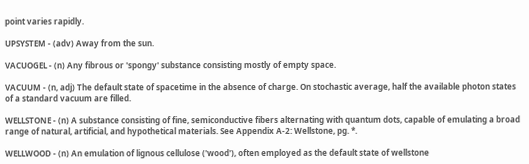point varies rapidly.

UPSYSTEM - (adv) Away from the sun.

VACUOGEL - (n) Any fibrous or 'spongy' substance consisting mostly of empty space.

VACUUM - (n, adj) The default state of spacetime in the absence of charge. On stochastic average, half the available photon states of a standard vacuum are filled.

WELLSTONE - (n) A substance consisting of fine, semiconductive fibers alternating with quantum dots, capable of emulating a broad range of natural, artificial, and hypothetical materials. See Appendix A-2: Wellstone, pg. *.

WELLWOOD - (n) An emulation of lignous cellulose ('wood'), often employed as the default state of wellstone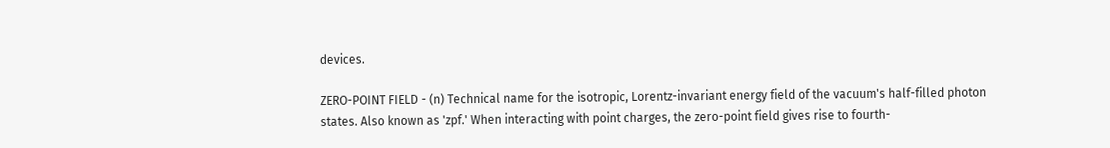devices.

ZERO-POINT FIELD - (n) Technical name for the isotropic, Lorentz-invariant energy field of the vacuum's half-filled photon states. Also known as 'zpf.' When interacting with point charges, the zero-point field gives rise to fourth-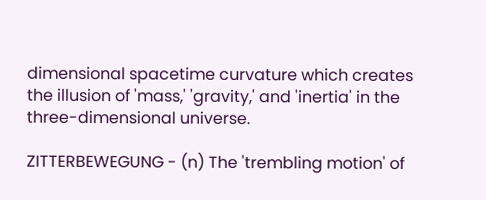dimensional spacetime curvature which creates the illusion of 'mass,' 'gravity,' and 'inertia' in the three-dimensional universe.

ZITTERBEWEGUNG - (n) The 'trembling motion' of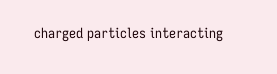charged particles interacting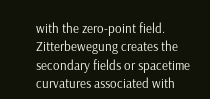with the zero-point field. Zitterbewegung creates the secondary fields or spacetime curvatures associated with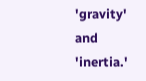'gravity' and 'inertia.'